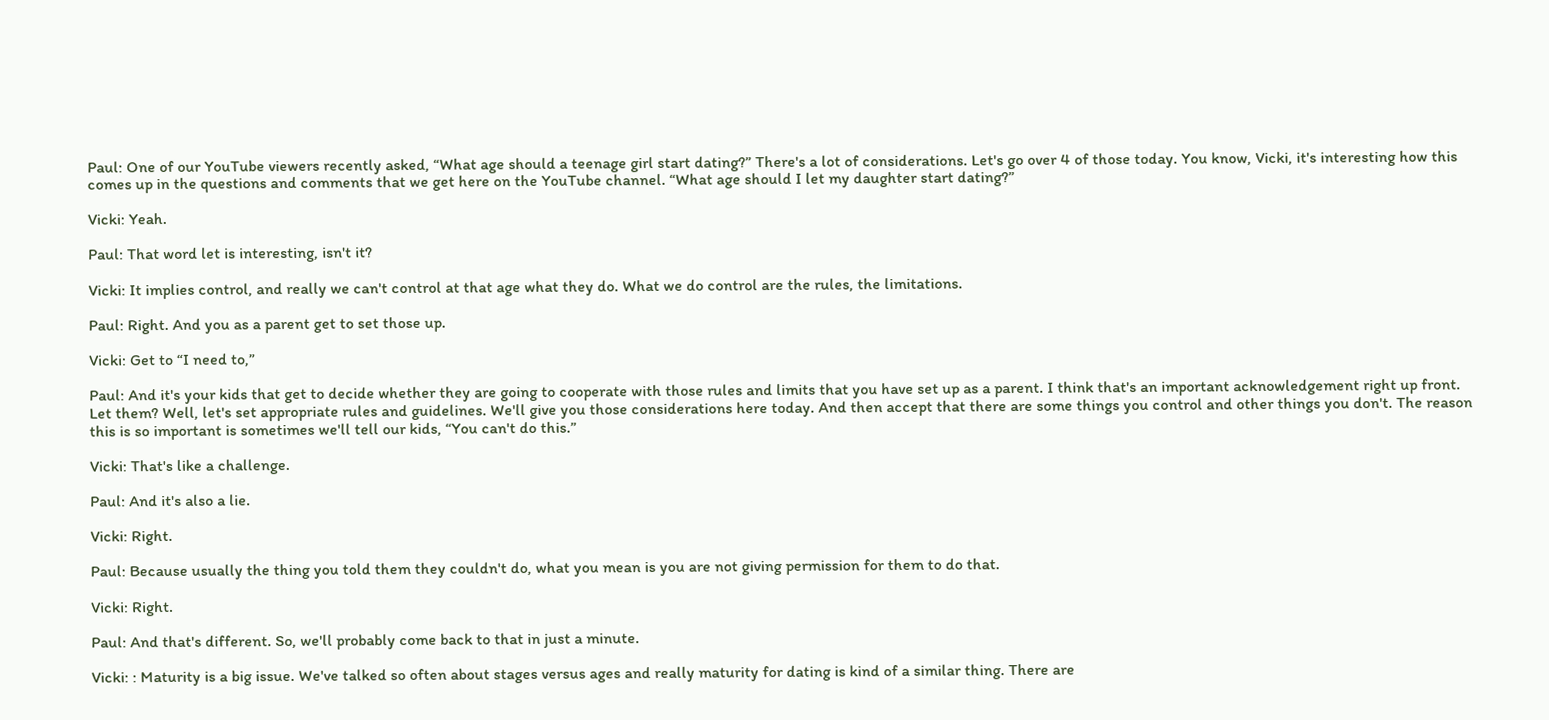Paul: One of our YouTube viewers recently asked, “What age should a teenage girl start dating?” There's a lot of considerations. Let's go over 4 of those today. You know, Vicki, it's interesting how this comes up in the questions and comments that we get here on the YouTube channel. “What age should I let my daughter start dating?”

Vicki: Yeah.

Paul: That word let is interesting, isn't it?

Vicki: It implies control, and really we can't control at that age what they do. What we do control are the rules, the limitations.

Paul: Right. And you as a parent get to set those up.

Vicki: Get to “I need to,”

Paul: And it's your kids that get to decide whether they are going to cooperate with those rules and limits that you have set up as a parent. I think that's an important acknowledgement right up front. Let them? Well, let's set appropriate rules and guidelines. We'll give you those considerations here today. And then accept that there are some things you control and other things you don't. The reason this is so important is sometimes we'll tell our kids, “You can't do this.”

Vicki: That's like a challenge.

Paul: And it's also a lie.

Vicki: Right.

Paul: Because usually the thing you told them they couldn't do, what you mean is you are not giving permission for them to do that.

Vicki: Right.

Paul: And that's different. So, we'll probably come back to that in just a minute.

Vicki: : Maturity is a big issue. We've talked so often about stages versus ages and really maturity for dating is kind of a similar thing. There are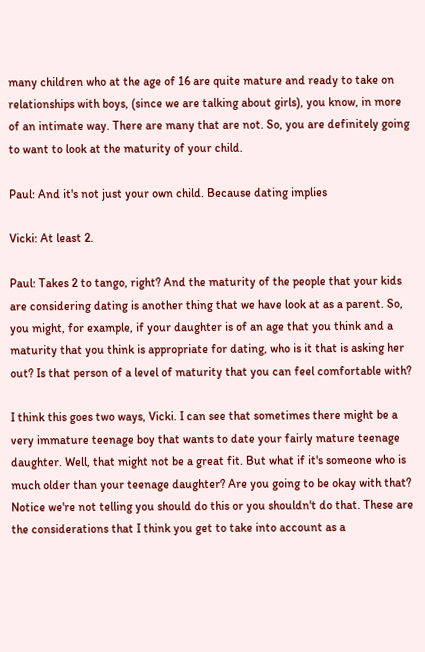many children who at the age of 16 are quite mature and ready to take on relationships with boys, (since we are talking about girls), you know, in more of an intimate way. There are many that are not. So, you are definitely going to want to look at the maturity of your child.

Paul: And it's not just your own child. Because dating implies

Vicki: At least 2.

Paul: Takes 2 to tango, right? And the maturity of the people that your kids are considering dating is another thing that we have look at as a parent. So, you might, for example, if your daughter is of an age that you think and a maturity that you think is appropriate for dating, who is it that is asking her out? Is that person of a level of maturity that you can feel comfortable with?

I think this goes two ways, Vicki. I can see that sometimes there might be a very immature teenage boy that wants to date your fairly mature teenage daughter. Well, that might not be a great fit. But what if it's someone who is much older than your teenage daughter? Are you going to be okay with that? Notice we're not telling you should do this or you shouldn't do that. These are the considerations that I think you get to take into account as a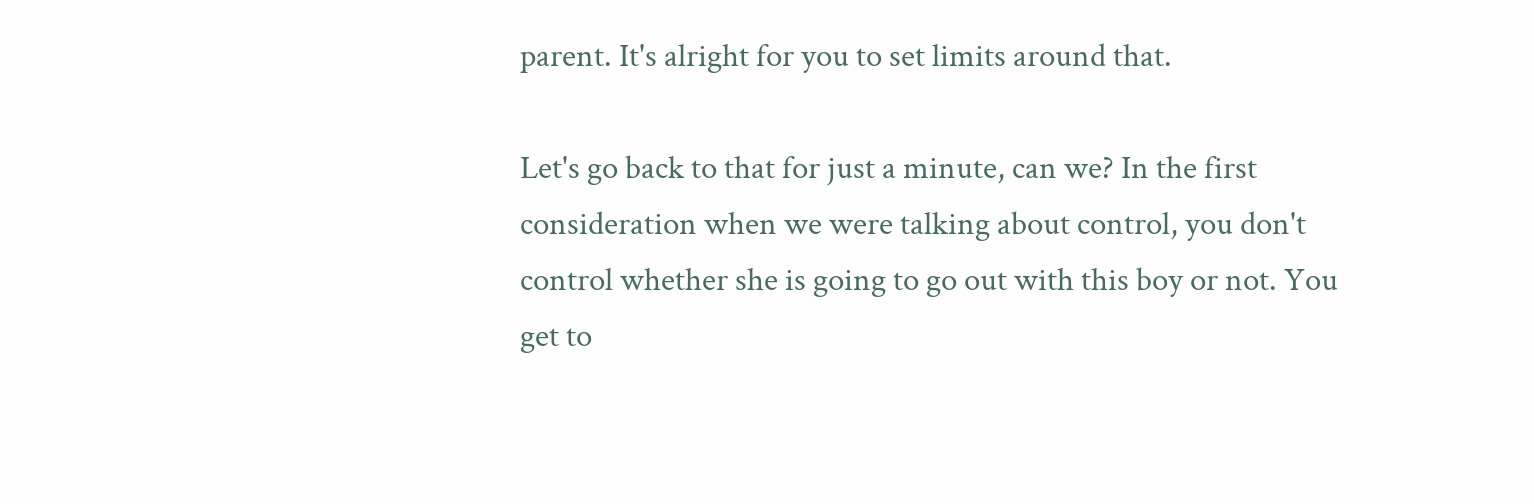parent. It's alright for you to set limits around that.

Let's go back to that for just a minute, can we? In the first consideration when we were talking about control, you don't control whether she is going to go out with this boy or not. You get to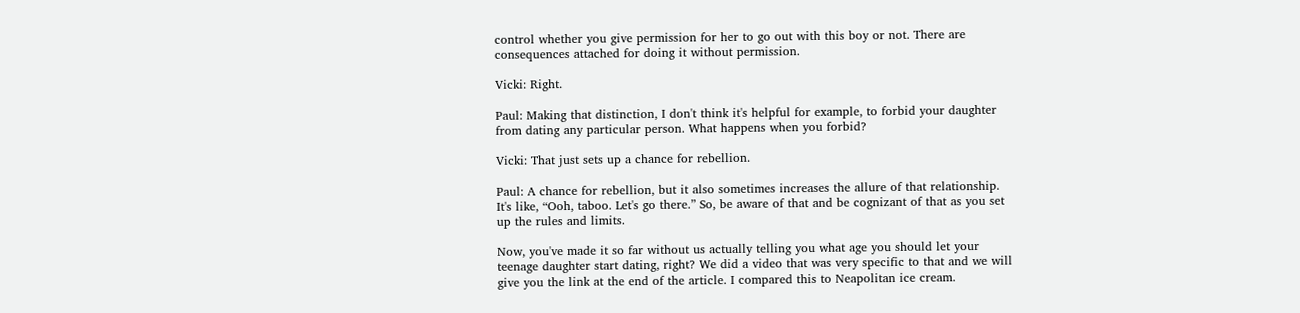control whether you give permission for her to go out with this boy or not. There are consequences attached for doing it without permission.

Vicki: Right.

Paul: Making that distinction, I don't think it's helpful for example, to forbid your daughter from dating any particular person. What happens when you forbid?

Vicki: That just sets up a chance for rebellion.

Paul: A chance for rebellion, but it also sometimes increases the allure of that relationship. It's like, “Ooh, taboo. Let's go there.” So, be aware of that and be cognizant of that as you set up the rules and limits.

Now, you've made it so far without us actually telling you what age you should let your teenage daughter start dating, right? We did a video that was very specific to that and we will give you the link at the end of the article. I compared this to Neapolitan ice cream.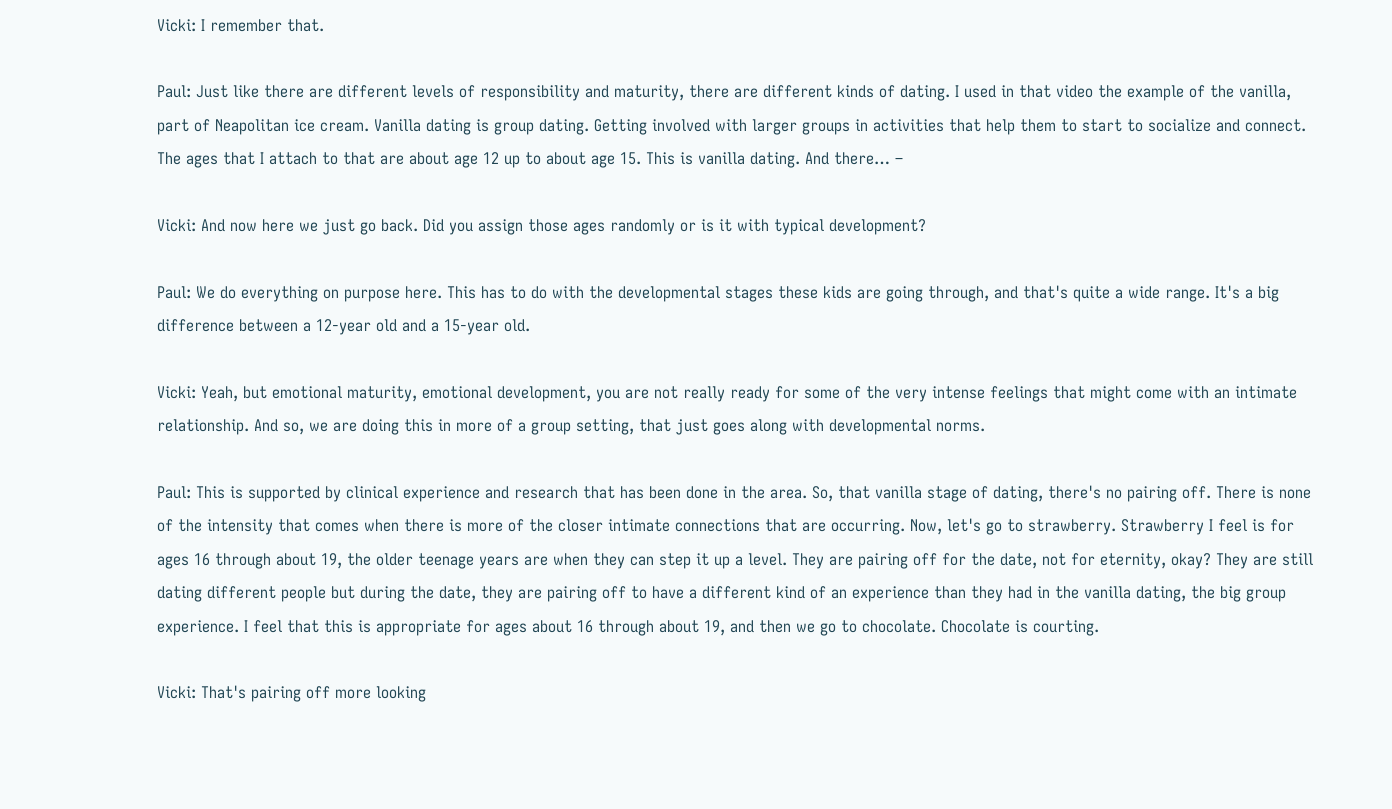Vicki: I remember that.

Paul: Just like there are different levels of responsibility and maturity, there are different kinds of dating. I used in that video the example of the vanilla, part of Neapolitan ice cream. Vanilla dating is group dating. Getting involved with larger groups in activities that help them to start to socialize and connect. The ages that I attach to that are about age 12 up to about age 15. This is vanilla dating. And there… –

Vicki: And now here we just go back. Did you assign those ages randomly or is it with typical development?

Paul: We do everything on purpose here. This has to do with the developmental stages these kids are going through, and that's quite a wide range. It's a big difference between a 12-year old and a 15-year old.

Vicki: Yeah, but emotional maturity, emotional development, you are not really ready for some of the very intense feelings that might come with an intimate relationship. And so, we are doing this in more of a group setting, that just goes along with developmental norms.

Paul: This is supported by clinical experience and research that has been done in the area. So, that vanilla stage of dating, there's no pairing off. There is none of the intensity that comes when there is more of the closer intimate connections that are occurring. Now, let's go to strawberry. Strawberry I feel is for ages 16 through about 19, the older teenage years are when they can step it up a level. They are pairing off for the date, not for eternity, okay? They are still dating different people but during the date, they are pairing off to have a different kind of an experience than they had in the vanilla dating, the big group experience. I feel that this is appropriate for ages about 16 through about 19, and then we go to chocolate. Chocolate is courting.

Vicki: That's pairing off more looking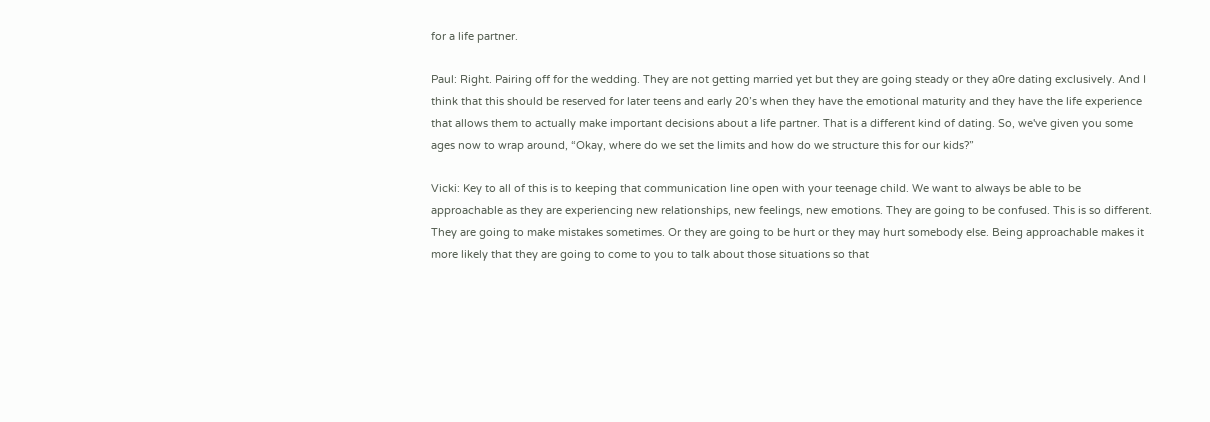for a life partner.

Paul: Right. Pairing off for the wedding. They are not getting married yet but they are going steady or they a0re dating exclusively. And I think that this should be reserved for later teens and early 20’s when they have the emotional maturity and they have the life experience that allows them to actually make important decisions about a life partner. That is a different kind of dating. So, we've given you some ages now to wrap around, “Okay, where do we set the limits and how do we structure this for our kids?”

Vicki: Key to all of this is to keeping that communication line open with your teenage child. We want to always be able to be approachable as they are experiencing new relationships, new feelings, new emotions. They are going to be confused. This is so different. They are going to make mistakes sometimes. Or they are going to be hurt or they may hurt somebody else. Being approachable makes it more likely that they are going to come to you to talk about those situations so that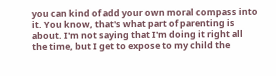you can kind of add your own moral compass into it. You know, that's what part of parenting is about. I'm not saying that I'm doing it right all the time, but I get to expose to my child the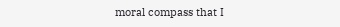moral compass that I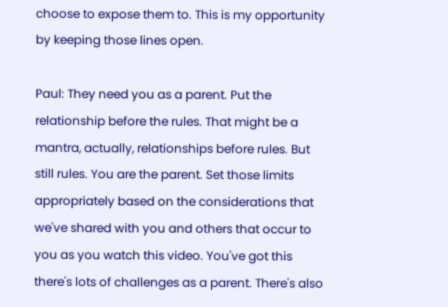choose to expose them to. This is my opportunity by keeping those lines open.

Paul: They need you as a parent. Put the relationship before the rules. That might be a mantra, actually, relationships before rules. But still rules. You are the parent. Set those limits appropriately based on the considerations that we've shared with you and others that occur to you as you watch this video. You've got this there's lots of challenges as a parent. There's also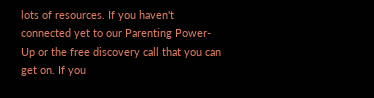lots of resources. If you haven't connected yet to our Parenting Power-Up or the free discovery call that you can get on. If you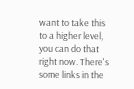want to take this to a higher level, you can do that right now. There's some links in the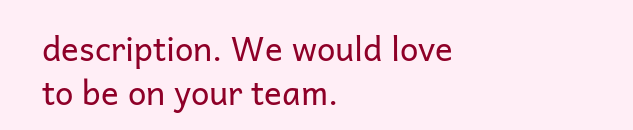description. We would love to be on your team.